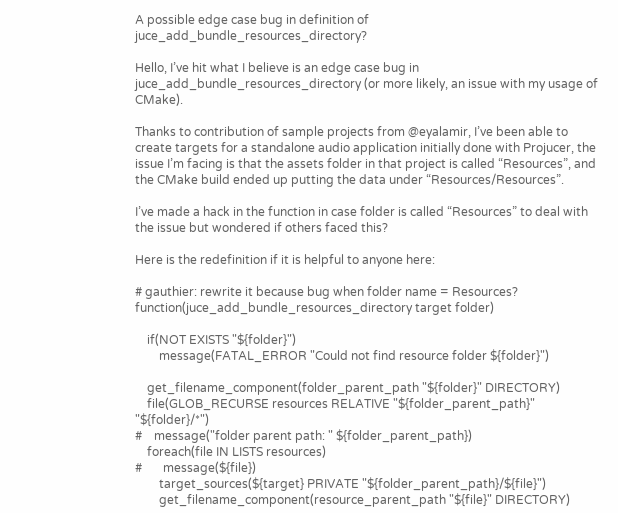A possible edge case bug in definition of juce_add_bundle_resources_directory?

Hello, I’ve hit what I believe is an edge case bug in juce_add_bundle_resources_directory (or more likely, an issue with my usage of CMake).

Thanks to contribution of sample projects from @eyalamir, I’ve been able to create targets for a standalone audio application initially done with Projucer, the issue I’m facing is that the assets folder in that project is called “Resources”, and the CMake build ended up putting the data under “Resources/Resources”.

I’ve made a hack in the function in case folder is called “Resources” to deal with the issue but wondered if others faced this?

Here is the redefinition if it is helpful to anyone here:

# gauthier: rewrite it because bug when folder name = Resources?
function(juce_add_bundle_resources_directory target folder)

    if(NOT EXISTS "${folder}")
        message(FATAL_ERROR "Could not find resource folder ${folder}")

    get_filename_component(folder_parent_path "${folder}" DIRECTORY)
    file(GLOB_RECURSE resources RELATIVE "${folder_parent_path}" "${folder}/*")
#    message("folder parent path: " ${folder_parent_path})
    foreach(file IN LISTS resources)
#       message(${file})
        target_sources(${target} PRIVATE "${folder_parent_path}/${file}")
        get_filename_component(resource_parent_path "${file}" DIRECTORY)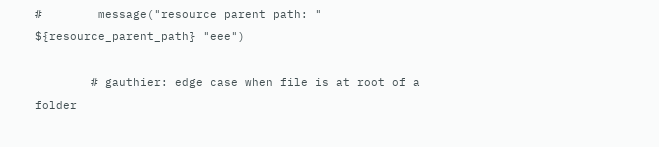#        message("resource parent path: " ${resource_parent_path} "eee")

        # gauthier: edge case when file is at root of a folder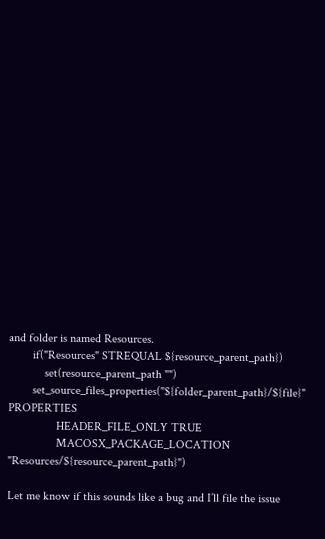and folder is named Resources.
        if("Resources" STREQUAL ${resource_parent_path})
            set(resource_parent_path "")
        set_source_files_properties("${folder_parent_path}/${file}" PROPERTIES
                HEADER_FILE_ONLY TRUE
                MACOSX_PACKAGE_LOCATION "Resources/${resource_parent_path}")

Let me know if this sounds like a bug and I’ll file the issue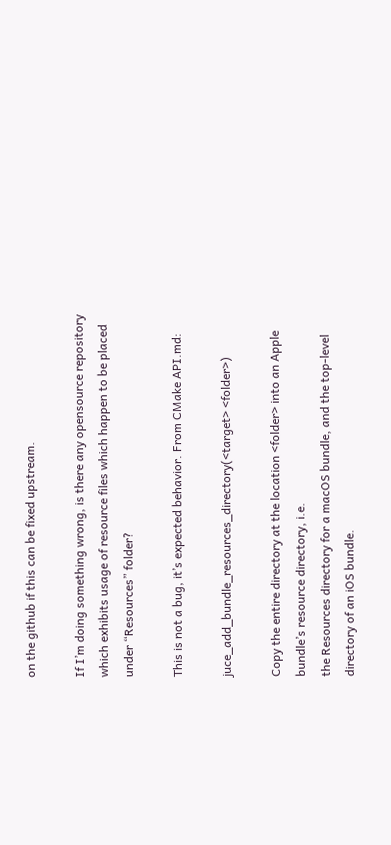on the github if this can be fixed upstream.

If I’m doing something wrong, is there any opensource repository which exhibits usage of resource files which happen to be placed under “Resources” folder?

This is not a bug, it’s expected behavior. From CMake API.md:

juce_add_bundle_resources_directory(<target> <folder>)

Copy the entire directory at the location <folder> into an Apple bundle’s resource directory, i.e.
the Resources directory for a macOS bundle, and the top-level directory of an iOS bundle.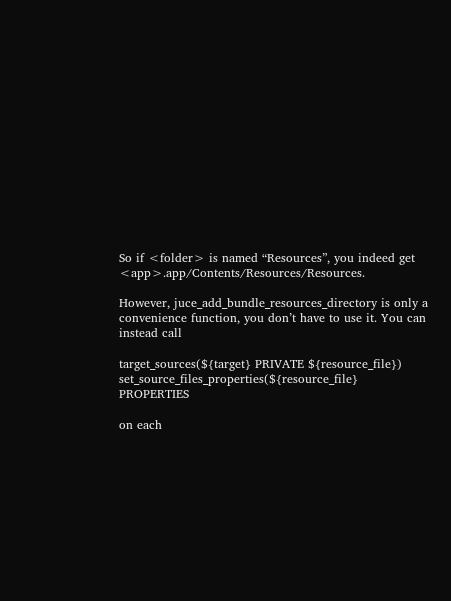So if <folder> is named “Resources”, you indeed get <app>.app/Contents/Resources/Resources.

However, juce_add_bundle_resources_directory is only a convenience function, you don’t have to use it. You can instead call

target_sources(${target} PRIVATE ${resource_file})
set_source_files_properties(${resource_file} PROPERTIES

on each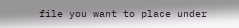file you want to place under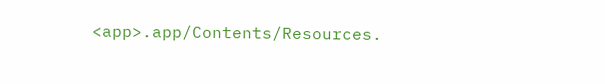<app>.app/Contents/Resources.